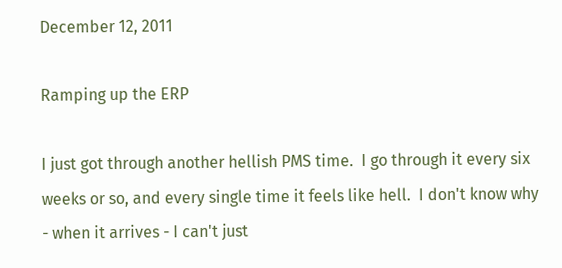December 12, 2011

Ramping up the ERP

I just got through another hellish PMS time.  I go through it every six weeks or so, and every single time it feels like hell.  I don't know why - when it arrives - I can't just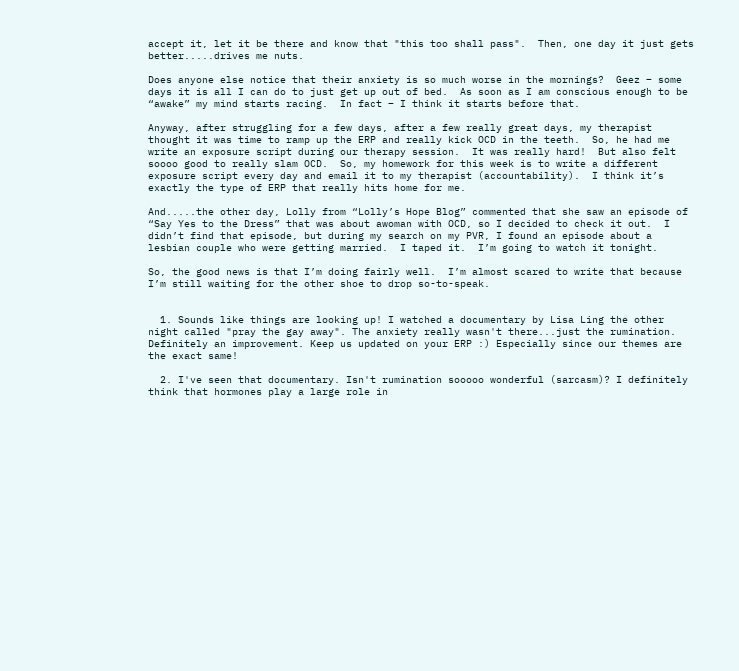accept it, let it be there and know that "this too shall pass".  Then, one day it just gets better.....drives me nuts.

Does anyone else notice that their anxiety is so much worse in the mornings?  Geez – some days it is all I can do to just get up out of bed.  As soon as I am conscious enough to be “awake” my mind starts racing.  In fact – I think it starts before that.

Anyway, after struggling for a few days, after a few really great days, my therapist thought it was time to ramp up the ERP and really kick OCD in the teeth.  So, he had me write an exposure script during our therapy session.  It was really hard!  But also felt soooo good to really slam OCD.  So, my homework for this week is to write a different exposure script every day and email it to my therapist (accountability).  I think it’s exactly the type of ERP that really hits home for me.

And.....the other day, Lolly from “Lolly’s Hope Blog” commented that she saw an episode of “Say Yes to the Dress” that was about awoman with OCD, so I decided to check it out.  I didn’t find that episode, but during my search on my PVR, I found an episode about a lesbian couple who were getting married.  I taped it.  I’m going to watch it tonight.

So, the good news is that I’m doing fairly well.  I’m almost scared to write that because I’m still waiting for the other shoe to drop so-to-speak.


  1. Sounds like things are looking up! I watched a documentary by Lisa Ling the other night called "pray the gay away". The anxiety really wasn't there...just the rumination. Definitely an improvement. Keep us updated on your ERP :) Especially since our themes are the exact same!

  2. I've seen that documentary. Isn't rumination sooooo wonderful (sarcasm)? I definitely think that hormones play a large role in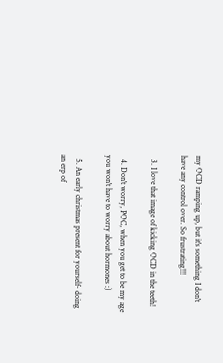my OCD ramping up, but it's something I don't have any control over. So frustrating!!!

  3. I love that image of kicking OCD in the teeth!

  4. Don't worry, POC, when you get to be my age you won't have to worry about hormones :)

  5. An early christmas present for yourself- doing an erp of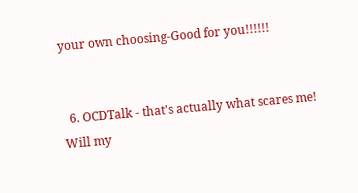your own choosing-Good for you!!!!!!


  6. OCDTalk - that's actually what scares me! Will my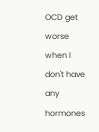OCD get worse when I don't have any hormones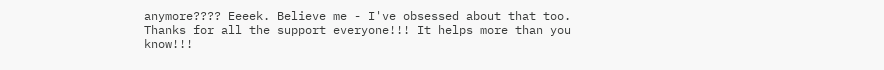anymore???? Eeeek. Believe me - I've obsessed about that too. Thanks for all the support everyone!!! It helps more than you know!!!